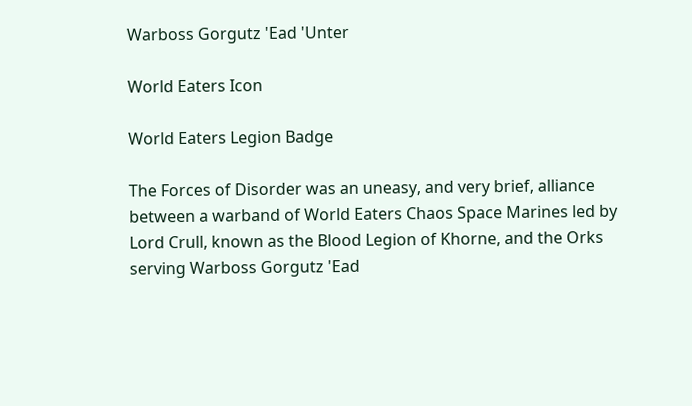Warboss Gorgutz 'Ead 'Unter

World Eaters Icon

World Eaters Legion Badge

The Forces of Disorder was an uneasy, and very brief, alliance between a warband of World Eaters Chaos Space Marines led by Lord Crull, known as the Blood Legion of Khorne, and the Orks serving Warboss Gorgutz 'Ead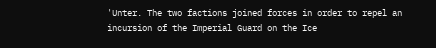'Unter. The two factions joined forces in order to repel an incursion of the Imperial Guard on the Ice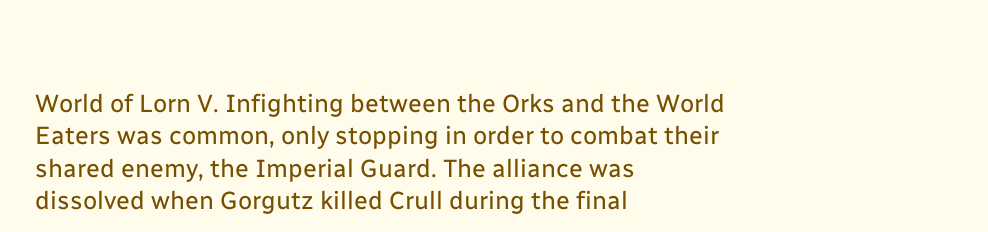World of Lorn V. Infighting between the Orks and the World Eaters was common, only stopping in order to combat their shared enemy, the Imperial Guard. The alliance was dissolved when Gorgutz killed Crull during the final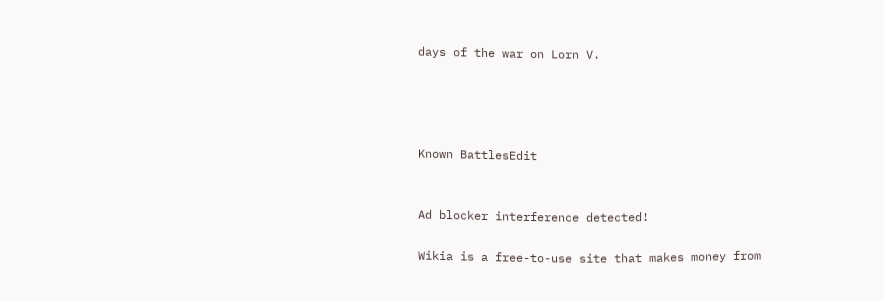days of the war on Lorn V.




Known BattlesEdit


Ad blocker interference detected!

Wikia is a free-to-use site that makes money from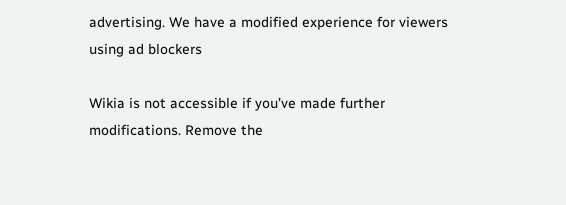advertising. We have a modified experience for viewers using ad blockers

Wikia is not accessible if you’ve made further modifications. Remove the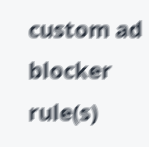custom ad blocker rule(s)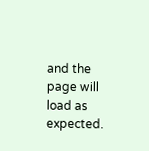and the page will load as expected.